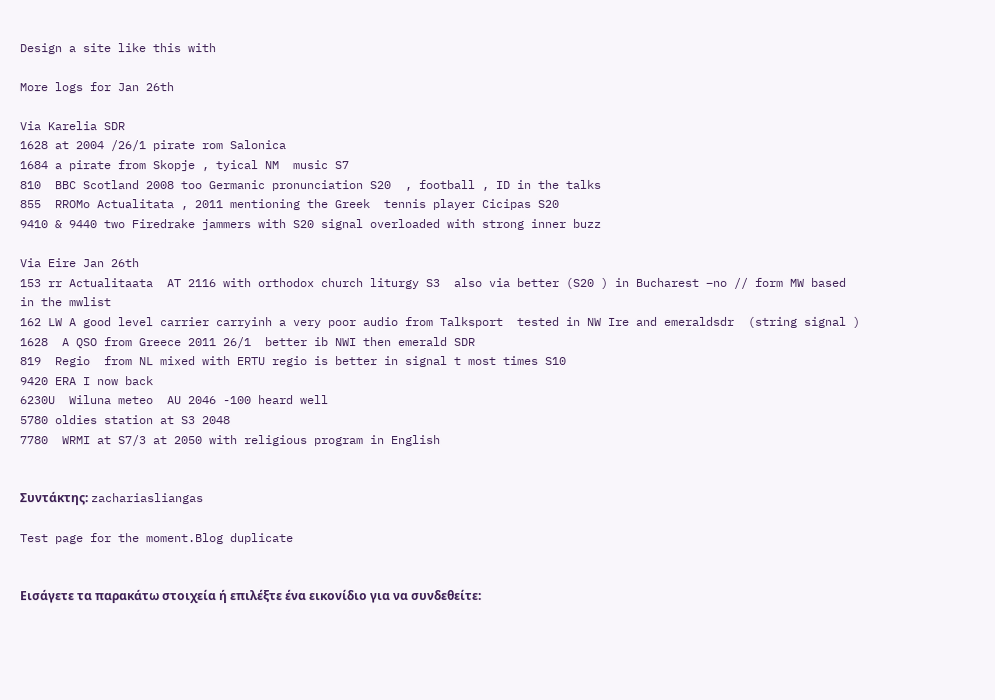Design a site like this with

More logs for Jan 26th

Via Karelia SDR
1628 at 2004 /26/1 pirate rom Salonica
1684 a pirate from Skopje , tyical NM  music S7
810  BBC Scotland 2008 too Germanic pronunciation S20  , football , ID in the talks
855  RROMo Actualitata , 2011 mentioning the Greek  tennis player Cicipas S20
9410 & 9440 two Firedrake jammers with S20 signal overloaded with strong inner buzz

Via Eire Jan 26th
153 rr Actualitaata  AT 2116 with orthodox church liturgy S3  also via better (S20 ) in Bucharest –no // form MW based in the mwlist
162 LW A good level carrier carryinh a very poor audio from Talksport  tested in NW Ire and emeraldsdr  (string signal )
1628  A QSO from Greece 2011 26/1  better ib NWI then emerald SDR
819  Regio  from NL mixed with ERTU regio is better in signal t most times S10
9420 ERA I now back
6230U  Wiluna meteo  AU 2046 -100 heard well
5780 oldies station at S3 2048
7780  WRMI at S7/3 at 2050 with religious program in English


Συντάκτης: zachariasliangas

Test page for the moment.Blog duplicate


Εισάγετε τα παρακάτω στοιχεία ή επιλέξτε ένα εικονίδιο για να συνδεθείτε: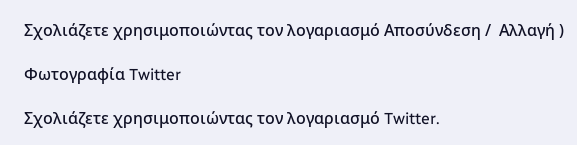Σχολιάζετε χρησιμοποιώντας τον λογαριασμό Αποσύνδεση /  Αλλαγή )

Φωτογραφία Twitter

Σχολιάζετε χρησιμοποιώντας τον λογαριασμό Twitter.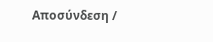Αποσύνδεση /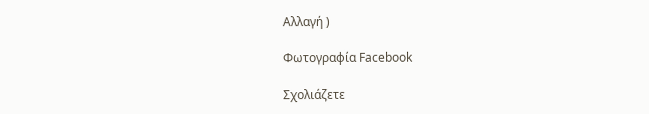Αλλαγή )

Φωτογραφία Facebook

Σχολιάζετε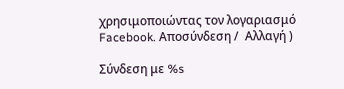χρησιμοποιώντας τον λογαριασμό Facebook. Αποσύνδεση /  Αλλαγή )

Σύνδεση με %s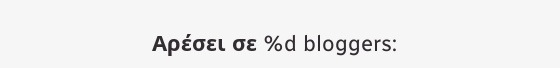Αρέσει σε %d bloggers: